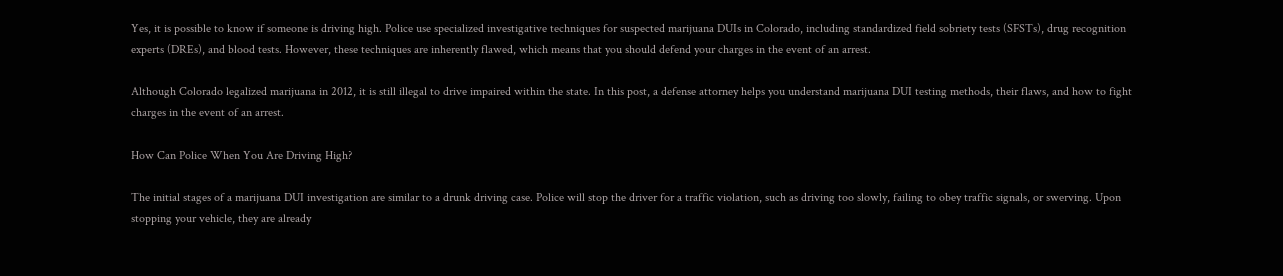Yes, it is possible to know if someone is driving high. Police use specialized investigative techniques for suspected marijuana DUIs in Colorado, including standardized field sobriety tests (SFSTs), drug recognition experts (DREs), and blood tests. However, these techniques are inherently flawed, which means that you should defend your charges in the event of an arrest.

Although Colorado legalized marijuana in 2012, it is still illegal to drive impaired within the state. In this post, a defense attorney helps you understand marijuana DUI testing methods, their flaws, and how to fight charges in the event of an arrest.

How Can Police When You Are Driving High?

The initial stages of a marijuana DUI investigation are similar to a drunk driving case. Police will stop the driver for a traffic violation, such as driving too slowly, failing to obey traffic signals, or swerving. Upon stopping your vehicle, they are already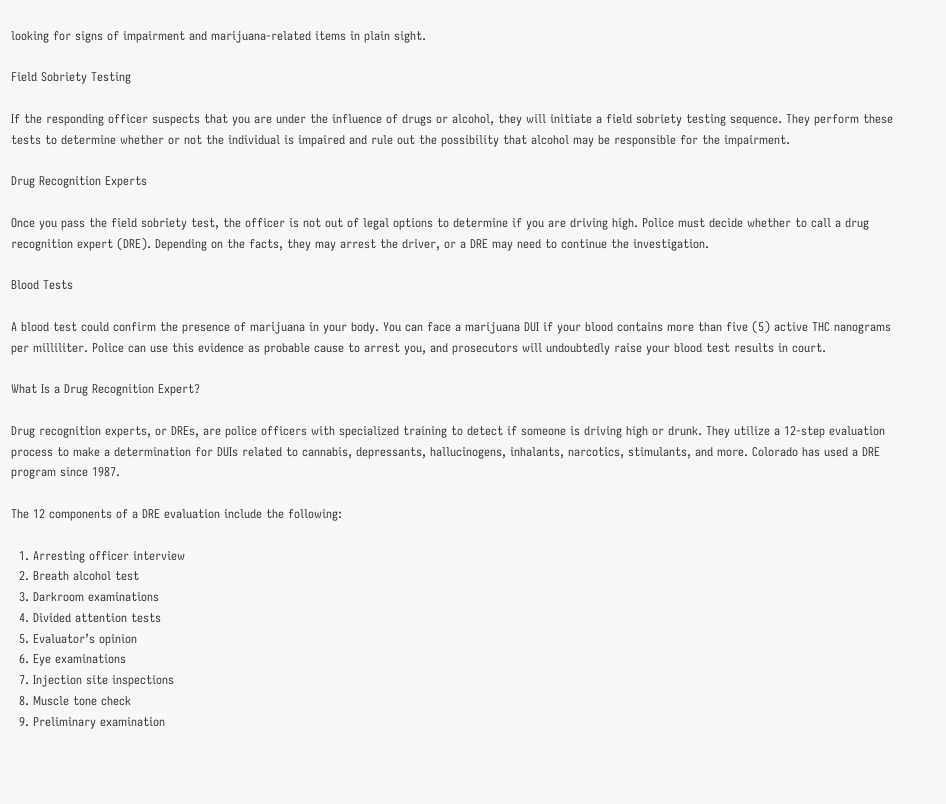looking for signs of impairment and marijuana-related items in plain sight.

Field Sobriety Testing

If the responding officer suspects that you are under the influence of drugs or alcohol, they will initiate a field sobriety testing sequence. They perform these tests to determine whether or not the individual is impaired and rule out the possibility that alcohol may be responsible for the impairment.

Drug Recognition Experts

Once you pass the field sobriety test, the officer is not out of legal options to determine if you are driving high. Police must decide whether to call a drug recognition expert (DRE). Depending on the facts, they may arrest the driver, or a DRE may need to continue the investigation.

Blood Tests

A blood test could confirm the presence of marijuana in your body. You can face a marijuana DUI if your blood contains more than five (5) active THC nanograms per milliliter. Police can use this evidence as probable cause to arrest you, and prosecutors will undoubtedly raise your blood test results in court.

What Is a Drug Recognition Expert?

Drug recognition experts, or DREs, are police officers with specialized training to detect if someone is driving high or drunk. They utilize a 12-step evaluation process to make a determination for DUIs related to cannabis, depressants, hallucinogens, inhalants, narcotics, stimulants, and more. Colorado has used a DRE program since 1987.

The 12 components of a DRE evaluation include the following:

  1. Arresting officer interview
  2. Breath alcohol test
  3. Darkroom examinations
  4. Divided attention tests
  5. Evaluator’s opinion
  6. Eye examinations
  7. Injection site inspections
  8. Muscle tone check
  9. Preliminary examination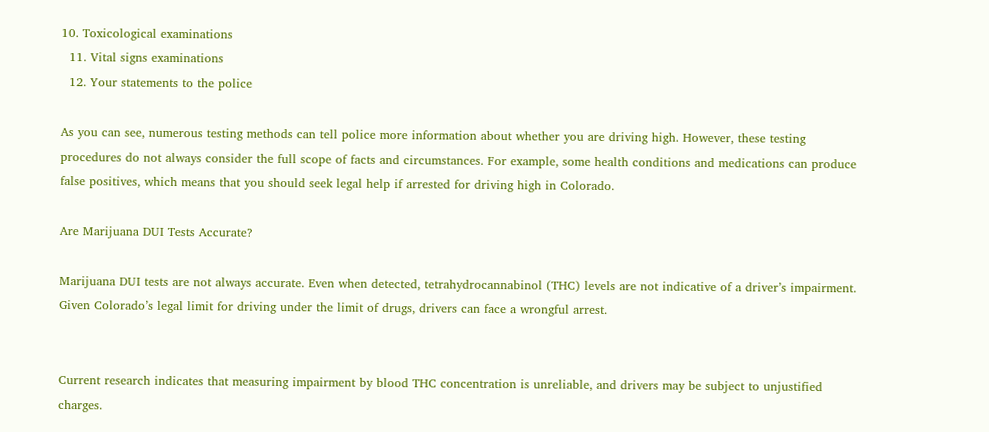10. Toxicological examinations
  11. Vital signs examinations
  12. Your statements to the police

As you can see, numerous testing methods can tell police more information about whether you are driving high. However, these testing procedures do not always consider the full scope of facts and circumstances. For example, some health conditions and medications can produce false positives, which means that you should seek legal help if arrested for driving high in Colorado.

Are Marijuana DUI Tests Accurate?

Marijuana DUI tests are not always accurate. Even when detected, tetrahydrocannabinol (THC) levels are not indicative of a driver’s impairment. Given Colorado’s legal limit for driving under the limit of drugs, drivers can face a wrongful arrest.


Current research indicates that measuring impairment by blood THC concentration is unreliable, and drivers may be subject to unjustified charges.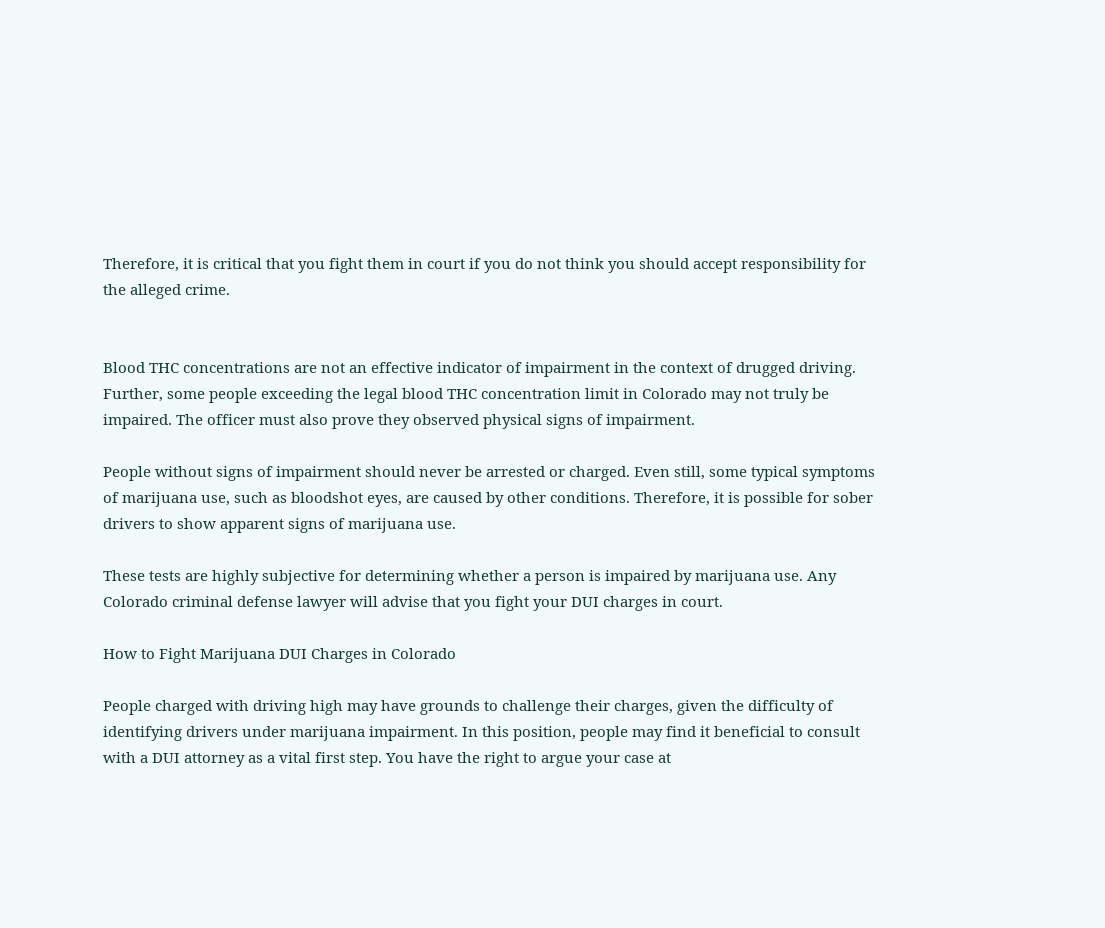Therefore, it is critical that you fight them in court if you do not think you should accept responsibility for the alleged crime.


Blood THC concentrations are not an effective indicator of impairment in the context of drugged driving. Further, some people exceeding the legal blood THC concentration limit in Colorado may not truly be impaired. The officer must also prove they observed physical signs of impairment.

People without signs of impairment should never be arrested or charged. Even still, some typical symptoms of marijuana use, such as bloodshot eyes, are caused by other conditions. Therefore, it is possible for sober drivers to show apparent signs of marijuana use.

These tests are highly subjective for determining whether a person is impaired by marijuana use. Any Colorado criminal defense lawyer will advise that you fight your DUI charges in court.

How to Fight Marijuana DUI Charges in Colorado

People charged with driving high may have grounds to challenge their charges, given the difficulty of identifying drivers under marijuana impairment. In this position, people may find it beneficial to consult with a DUI attorney as a vital first step. You have the right to argue your case at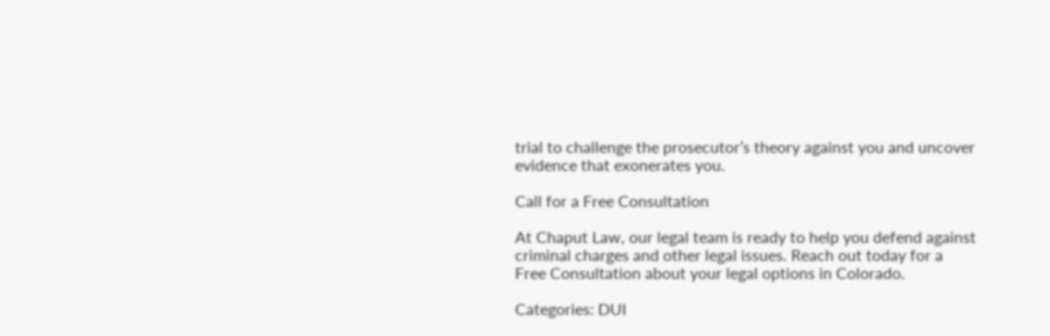trial to challenge the prosecutor’s theory against you and uncover evidence that exonerates you.

Call for a Free Consultation

At Chaput Law, our legal team is ready to help you defend against criminal charges and other legal issues. Reach out today for a Free Consultation about your legal options in Colorado.

Categories: DUI